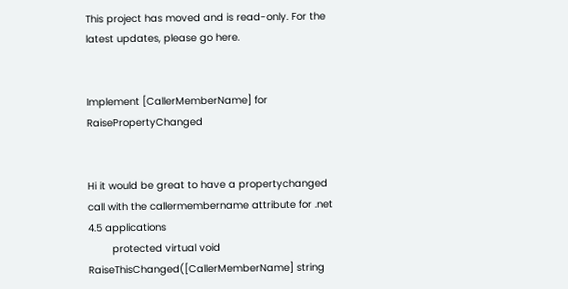This project has moved and is read-only. For the latest updates, please go here.


Implement [CallerMemberName] for RaisePropertyChanged


Hi it would be great to have a propertychanged call with the callermembername attribute for .net 4.5 applications
        protected virtual void RaiseThisChanged([CallerMemberName] string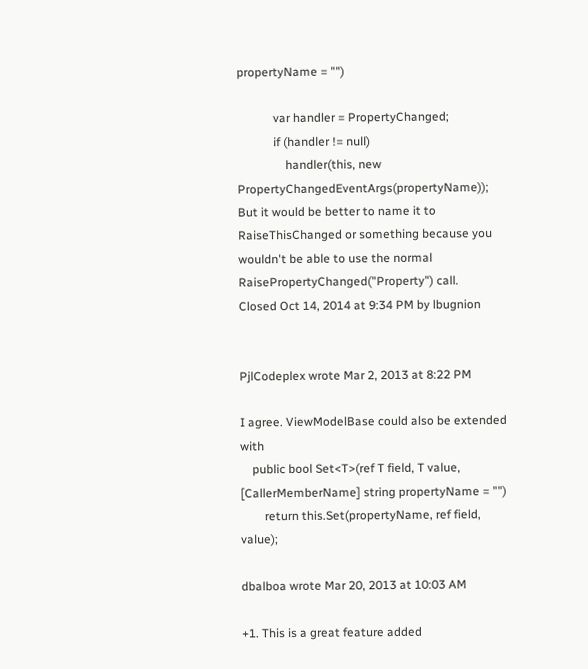propertyName = "")

            var handler = PropertyChanged;
            if (handler != null)
                handler(this, new PropertyChangedEventArgs(propertyName));
But it would be better to name it to RaiseThisChanged or something because you wouldn't be able to use the normal RaisePropertyChanged("Property") call.
Closed Oct 14, 2014 at 9:34 PM by lbugnion


PjlCodeplex wrote Mar 2, 2013 at 8:22 PM

I agree. ViewModelBase could also be extended with
    public bool Set<T>(ref T field, T value, [CallerMemberName] string propertyName = "")
        return this.Set(propertyName, ref field, value);

dbalboa wrote Mar 20, 2013 at 10:03 AM

+1. This is a great feature added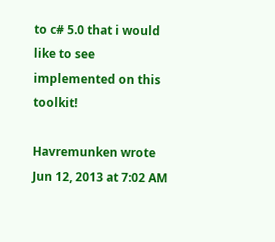to c# 5.0 that i would like to see implemented on this toolkit!

Havremunken wrote Jun 12, 2013 at 7:02 AM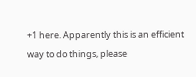+1 here. Apparently this is an efficient way to do things, please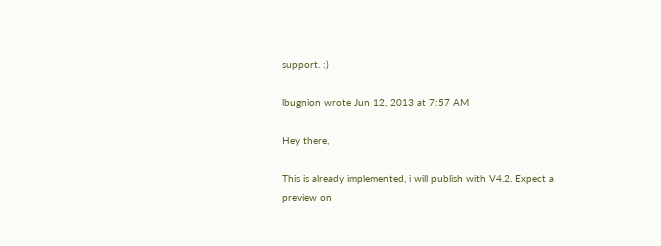support. :)

lbugnion wrote Jun 12, 2013 at 7:57 AM

Hey there,

This is already implemented, i will publish with V4.2. Expect a preview on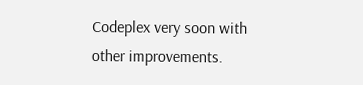Codeplex very soon with other improvements.